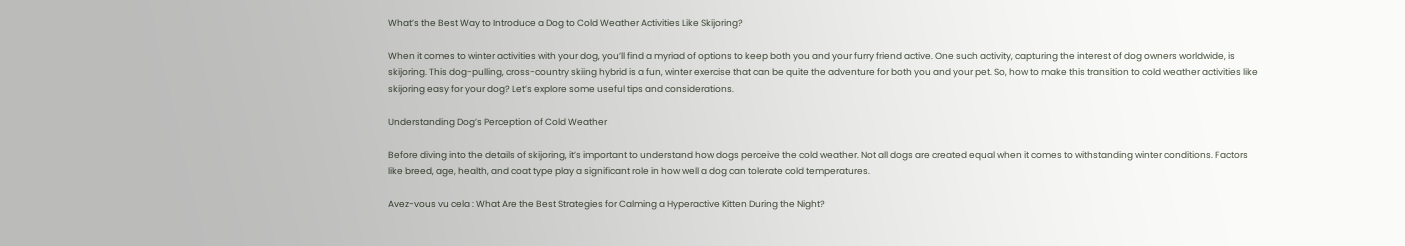What’s the Best Way to Introduce a Dog to Cold Weather Activities Like Skijoring?

When it comes to winter activities with your dog, you’ll find a myriad of options to keep both you and your furry friend active. One such activity, capturing the interest of dog owners worldwide, is skijoring. This dog-pulling, cross-country skiing hybrid is a fun, winter exercise that can be quite the adventure for both you and your pet. So, how to make this transition to cold weather activities like skijoring easy for your dog? Let’s explore some useful tips and considerations.

Understanding Dog’s Perception of Cold Weather

Before diving into the details of skijoring, it’s important to understand how dogs perceive the cold weather. Not all dogs are created equal when it comes to withstanding winter conditions. Factors like breed, age, health, and coat type play a significant role in how well a dog can tolerate cold temperatures.

Avez-vous vu cela : What Are the Best Strategies for Calming a Hyperactive Kitten During the Night?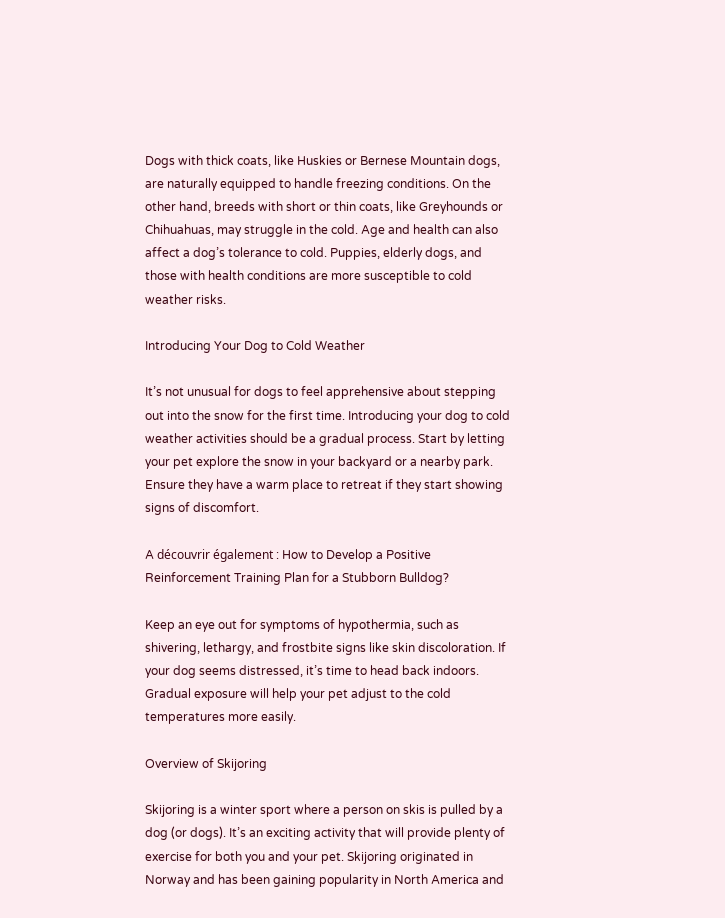Dogs with thick coats, like Huskies or Bernese Mountain dogs, are naturally equipped to handle freezing conditions. On the other hand, breeds with short or thin coats, like Greyhounds or Chihuahuas, may struggle in the cold. Age and health can also affect a dog’s tolerance to cold. Puppies, elderly dogs, and those with health conditions are more susceptible to cold weather risks.

Introducing Your Dog to Cold Weather

It’s not unusual for dogs to feel apprehensive about stepping out into the snow for the first time. Introducing your dog to cold weather activities should be a gradual process. Start by letting your pet explore the snow in your backyard or a nearby park. Ensure they have a warm place to retreat if they start showing signs of discomfort.

A découvrir également : How to Develop a Positive Reinforcement Training Plan for a Stubborn Bulldog?

Keep an eye out for symptoms of hypothermia, such as shivering, lethargy, and frostbite signs like skin discoloration. If your dog seems distressed, it’s time to head back indoors. Gradual exposure will help your pet adjust to the cold temperatures more easily.

Overview of Skijoring

Skijoring is a winter sport where a person on skis is pulled by a dog (or dogs). It’s an exciting activity that will provide plenty of exercise for both you and your pet. Skijoring originated in Norway and has been gaining popularity in North America and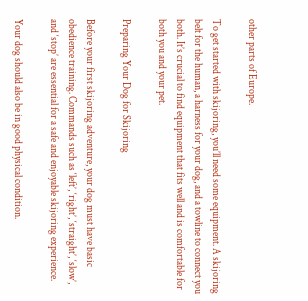other parts of Europe.

To get started with skijoring, you’ll need some equipment. A skijoring belt for the human, a harness for your dog, and a towline to connect you both. It’s crucial to find equipment that fits well and is comfortable for both you and your pet.

Preparing Your Dog for Skijoring

Before your first skijoring adventure, your dog must have basic obedience training. Commands such as ‘left’, ‘right’, ‘straight’, ‘slow’, and ‘stop’ are essential for a safe and enjoyable skijoring experience.

Your dog should also be in good physical condition.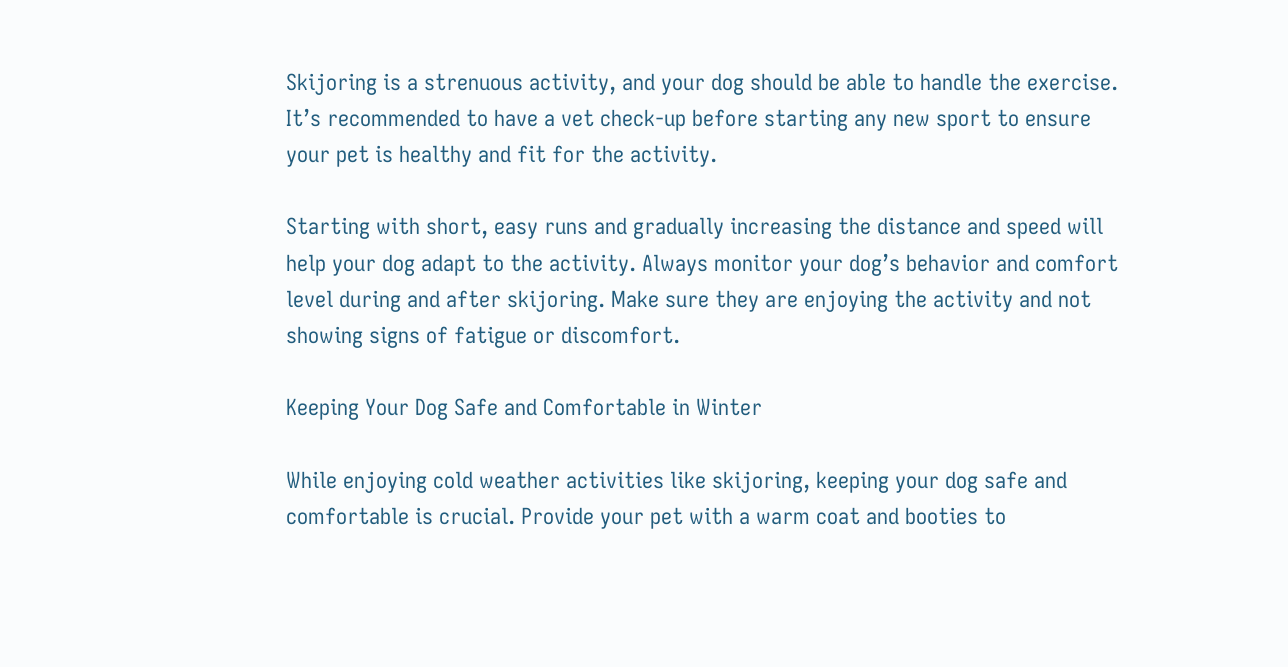Skijoring is a strenuous activity, and your dog should be able to handle the exercise. It’s recommended to have a vet check-up before starting any new sport to ensure your pet is healthy and fit for the activity.

Starting with short, easy runs and gradually increasing the distance and speed will help your dog adapt to the activity. Always monitor your dog’s behavior and comfort level during and after skijoring. Make sure they are enjoying the activity and not showing signs of fatigue or discomfort.

Keeping Your Dog Safe and Comfortable in Winter

While enjoying cold weather activities like skijoring, keeping your dog safe and comfortable is crucial. Provide your pet with a warm coat and booties to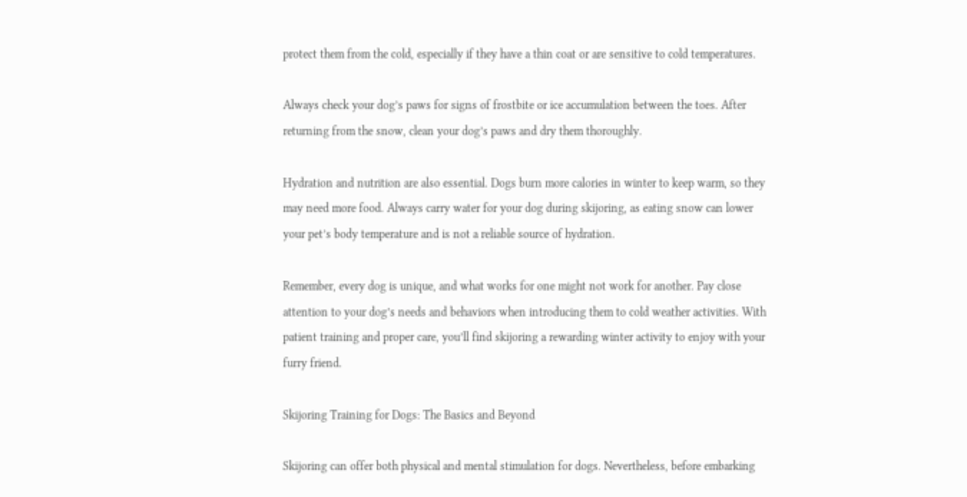protect them from the cold, especially if they have a thin coat or are sensitive to cold temperatures.

Always check your dog’s paws for signs of frostbite or ice accumulation between the toes. After returning from the snow, clean your dog’s paws and dry them thoroughly.

Hydration and nutrition are also essential. Dogs burn more calories in winter to keep warm, so they may need more food. Always carry water for your dog during skijoring, as eating snow can lower your pet’s body temperature and is not a reliable source of hydration.

Remember, every dog is unique, and what works for one might not work for another. Pay close attention to your dog’s needs and behaviors when introducing them to cold weather activities. With patient training and proper care, you’ll find skijoring a rewarding winter activity to enjoy with your furry friend.

Skijoring Training for Dogs: The Basics and Beyond

Skijoring can offer both physical and mental stimulation for dogs. Nevertheless, before embarking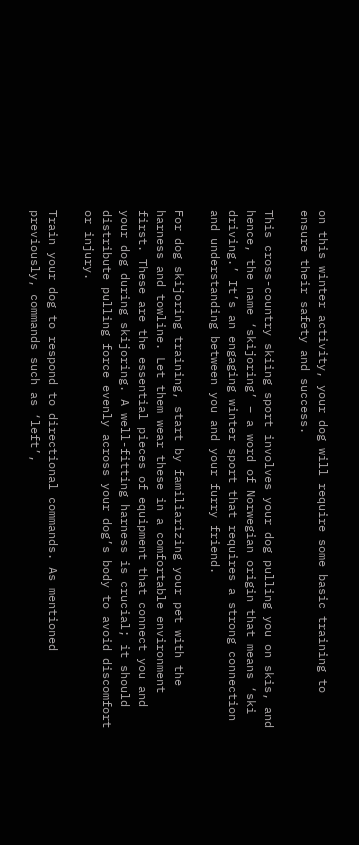on this winter activity, your dog will require some basic training to ensure their safety and success.

This cross-country skiing sport involves your dog pulling you on skis, and hence, the name ‘skijoring’ – a word of Norwegian origin that means ‘ski driving.’ It’s an engaging winter sport that requires a strong connection and understanding between you and your furry friend.

For dog skijoring training, start by familiarizing your pet with the harness and towline. Let them wear these in a comfortable environment first. These are the essential pieces of equipment that connect you and your dog during skijoring. A well-fitting harness is crucial; it should distribute pulling force evenly across your dog’s body to avoid discomfort or injury.

Train your dog to respond to directional commands. As mentioned previously, commands such as ‘left’,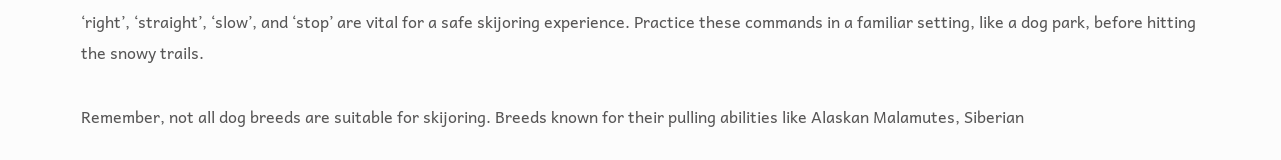‘right’, ‘straight’, ‘slow’, and ‘stop’ are vital for a safe skijoring experience. Practice these commands in a familiar setting, like a dog park, before hitting the snowy trails.

Remember, not all dog breeds are suitable for skijoring. Breeds known for their pulling abilities like Alaskan Malamutes, Siberian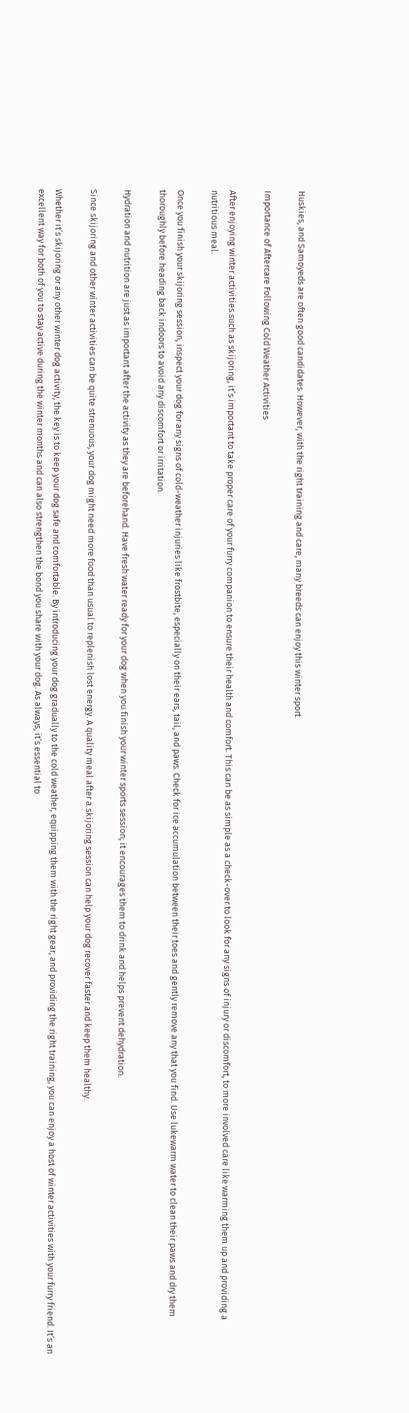Huskies, and Samoyeds are often good candidates. However, with the right training and care, many breeds can enjoy this winter sport.

Importance of Aftercare Following Cold Weather Activities

After enjoying winter activities such as skijoring, it’s important to take proper care of your furry companion to ensure their health and comfort. This can be as simple as a check-over to look for any signs of injury or discomfort, to more involved care like warming them up and providing a nutritious meal.

Once you finish your skijoring session, inspect your dog for any signs of cold-weather injuries like frostbite, especially on their ears, tail, and paws. Check for ice accumulation between their toes and gently remove any that you find. Use lukewarm water to clean their paws and dry them thoroughly before heading back indoors to avoid any discomfort or irritation.

Hydration and nutrition are just as important after the activity as they are beforehand. Have fresh water ready for your dog when you finish your winter sports session; it encourages them to drink and helps prevent dehydration.

Since skijoring and other winter activities can be quite strenuous, your dog might need more food than usual to replenish lost energy. A quality meal after a skijoring session can help your dog recover faster and keep them healthy.

Whether it’s skijoring or any other winter dog activity, the key is to keep your dog safe and comfortable. By introducing your dog gradually to the cold weather, equipping them with the right gear, and providing the right training, you can enjoy a host of winter activities with your furry friend. It’s an excellent way for both of you to stay active during the winter months and can also strengthen the bond you share with your dog. As always, it’s essential to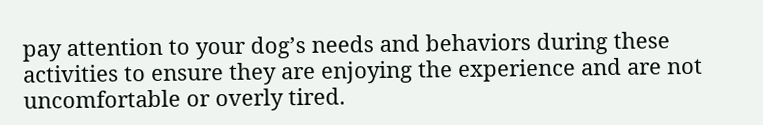pay attention to your dog’s needs and behaviors during these activities to ensure they are enjoying the experience and are not uncomfortable or overly tired.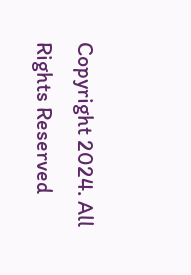Copyright 2024. All Rights Reserved